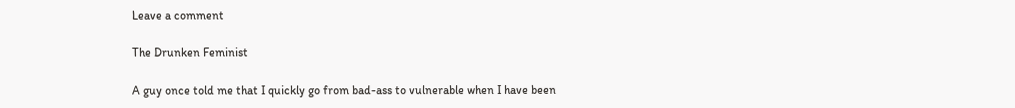Leave a comment

The Drunken Feminist

A guy once told me that I quickly go from bad-ass to vulnerable when I have been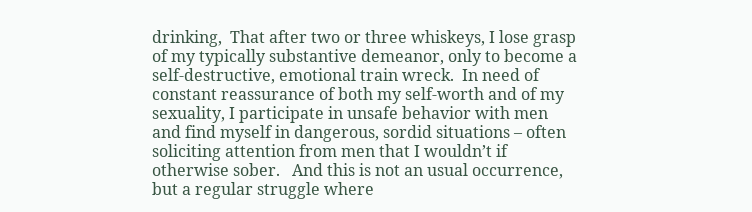drinking,  That after two or three whiskeys, I lose grasp of my typically substantive demeanor, only to become a self-destructive, emotional train wreck.  In need of constant reassurance of both my self-worth and of my sexuality, I participate in unsafe behavior with men and find myself in dangerous, sordid situations – often soliciting attention from men that I wouldn’t if otherwise sober.   And this is not an usual occurrence, but a regular struggle where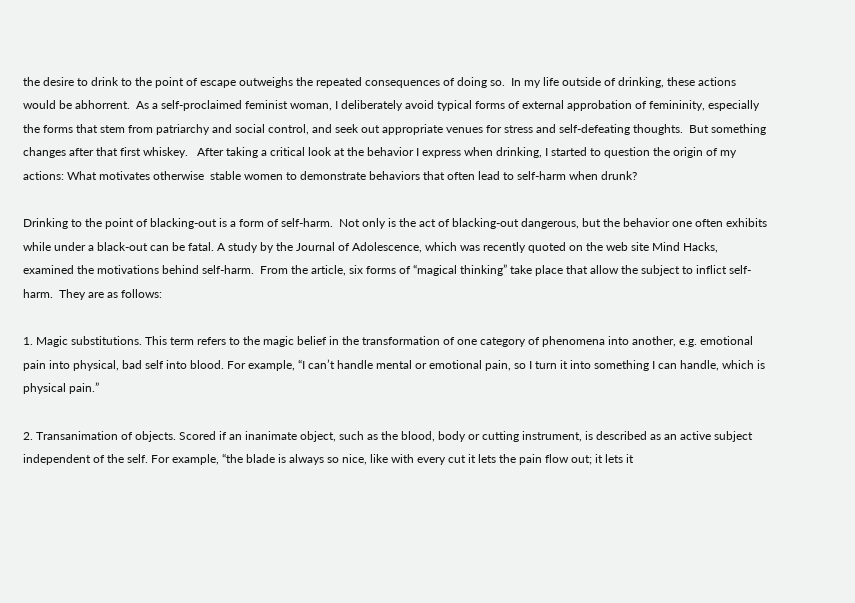the desire to drink to the point of escape outweighs the repeated consequences of doing so.  In my life outside of drinking, these actions would be abhorrent.  As a self-proclaimed feminist woman, I deliberately avoid typical forms of external approbation of femininity, especially the forms that stem from patriarchy and social control, and seek out appropriate venues for stress and self-defeating thoughts.  But something changes after that first whiskey.   After taking a critical look at the behavior I express when drinking, I started to question the origin of my actions: What motivates otherwise  stable women to demonstrate behaviors that often lead to self-harm when drunk?

Drinking to the point of blacking-out is a form of self-harm.  Not only is the act of blacking-out dangerous, but the behavior one often exhibits while under a black-out can be fatal. A study by the Journal of Adolescence, which was recently quoted on the web site Mind Hacks, examined the motivations behind self-harm.  From the article, six forms of “magical thinking” take place that allow the subject to inflict self- harm.  They are as follows:

1. Magic substitutions. This term refers to the magic belief in the transformation of one category of phenomena into another, e.g. emotional pain into physical, bad self into blood. For example, “I can’t handle mental or emotional pain, so I turn it into something I can handle, which is physical pain.”

2. Transanimation of objects. Scored if an inanimate object, such as the blood, body or cutting instrument, is described as an active subject independent of the self. For example, “the blade is always so nice, like with every cut it lets the pain flow out; it lets it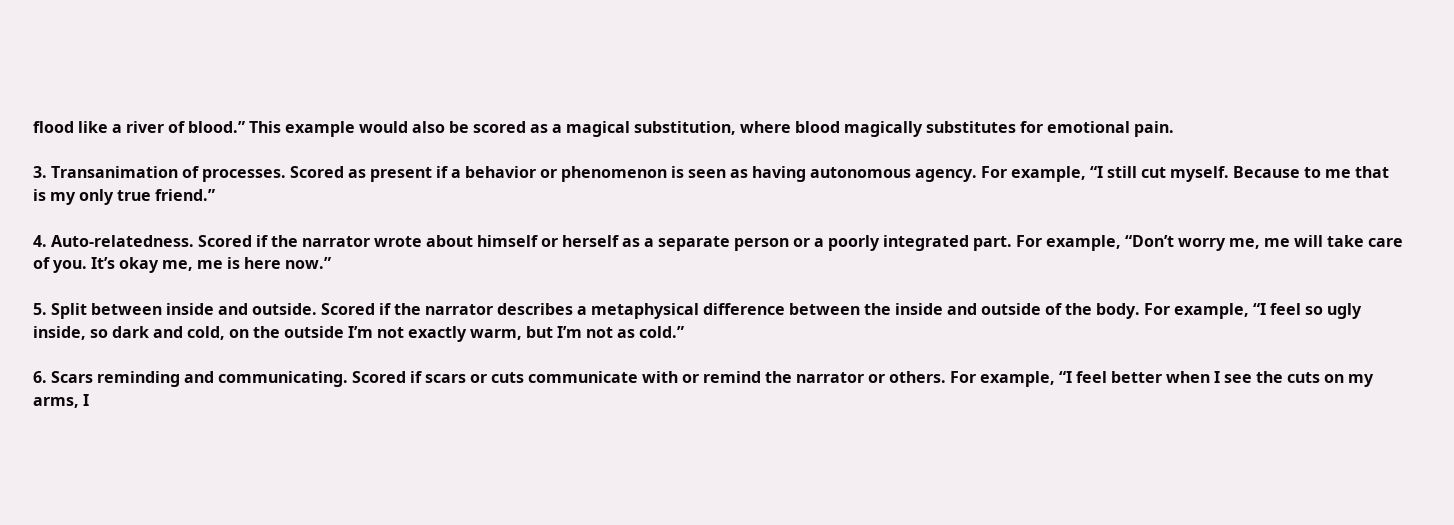flood like a river of blood.” This example would also be scored as a magical substitution, where blood magically substitutes for emotional pain.

3. Transanimation of processes. Scored as present if a behavior or phenomenon is seen as having autonomous agency. For example, “I still cut myself. Because to me that is my only true friend.”

4. Auto-relatedness. Scored if the narrator wrote about himself or herself as a separate person or a poorly integrated part. For example, “Don’t worry me, me will take care of you. It’s okay me, me is here now.”

5. Split between inside and outside. Scored if the narrator describes a metaphysical difference between the inside and outside of the body. For example, “I feel so ugly inside, so dark and cold, on the outside I’m not exactly warm, but I’m not as cold.”

6. Scars reminding and communicating. Scored if scars or cuts communicate with or remind the narrator or others. For example, “I feel better when I see the cuts on my arms, I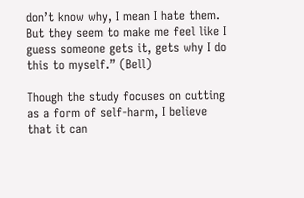don’t know why, I mean I hate them. But they seem to make me feel like I guess someone gets it, gets why I do this to myself.” (Bell)

Though the study focuses on cutting as a form of self-harm, I believe that it can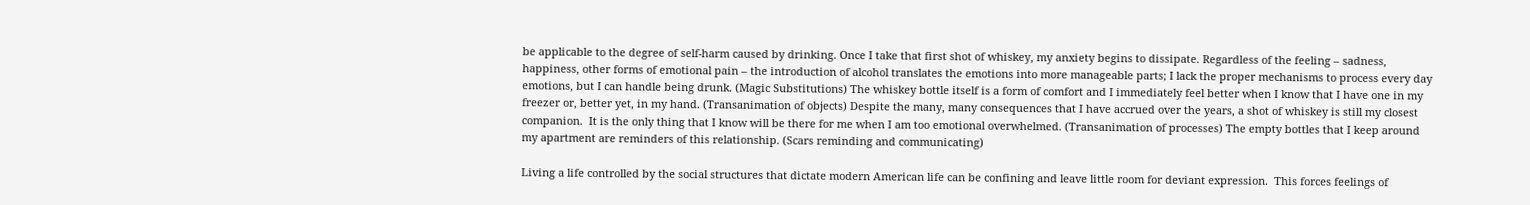be applicable to the degree of self-harm caused by drinking. Once I take that first shot of whiskey, my anxiety begins to dissipate. Regardless of the feeling – sadness, happiness, other forms of emotional pain – the introduction of alcohol translates the emotions into more manageable parts; I lack the proper mechanisms to process every day emotions, but I can handle being drunk. (Magic Substitutions) The whiskey bottle itself is a form of comfort and I immediately feel better when I know that I have one in my freezer or, better yet, in my hand. (Transanimation of objects) Despite the many, many consequences that I have accrued over the years, a shot of whiskey is still my closest companion.  It is the only thing that I know will be there for me when I am too emotional overwhelmed. (Transanimation of processes) The empty bottles that I keep around my apartment are reminders of this relationship. (Scars reminding and communicating)

Living a life controlled by the social structures that dictate modern American life can be confining and leave little room for deviant expression.  This forces feelings of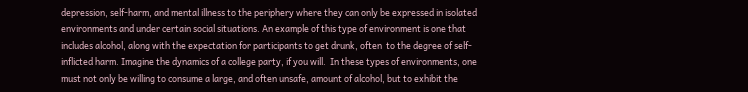depression, self-harm, and mental illness to the periphery where they can only be expressed in isolated environments and under certain social situations. An example of this type of environment is one that includes alcohol, along with the expectation for participants to get drunk, often  to the degree of self-inflicted harm. Imagine the dynamics of a college party, if you will.  In these types of environments, one must not only be willing to consume a large, and often unsafe, amount of alcohol, but to exhibit the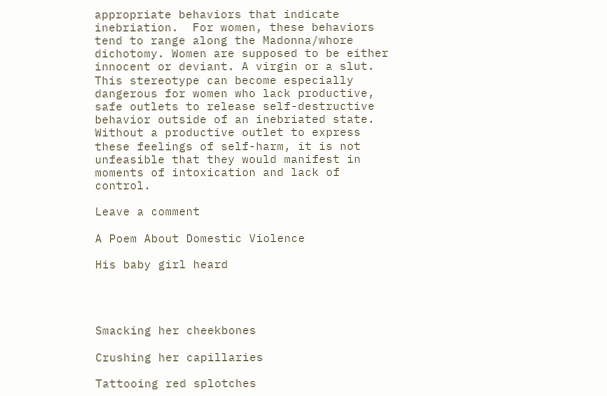appropriate behaviors that indicate inebriation.  For women, these behaviors tend to range along the Madonna/whore dichotomy. Women are supposed to be either innocent or deviant. A virgin or a slut. This stereotype can become especially dangerous for women who lack productive, safe outlets to release self-destructive behavior outside of an inebriated state.  Without a productive outlet to express these feelings of self-harm, it is not unfeasible that they would manifest in moments of intoxication and lack of control.

Leave a comment

A Poem About Domestic Violence

His baby girl heard




Smacking her cheekbones

Crushing her capillaries

Tattooing red splotches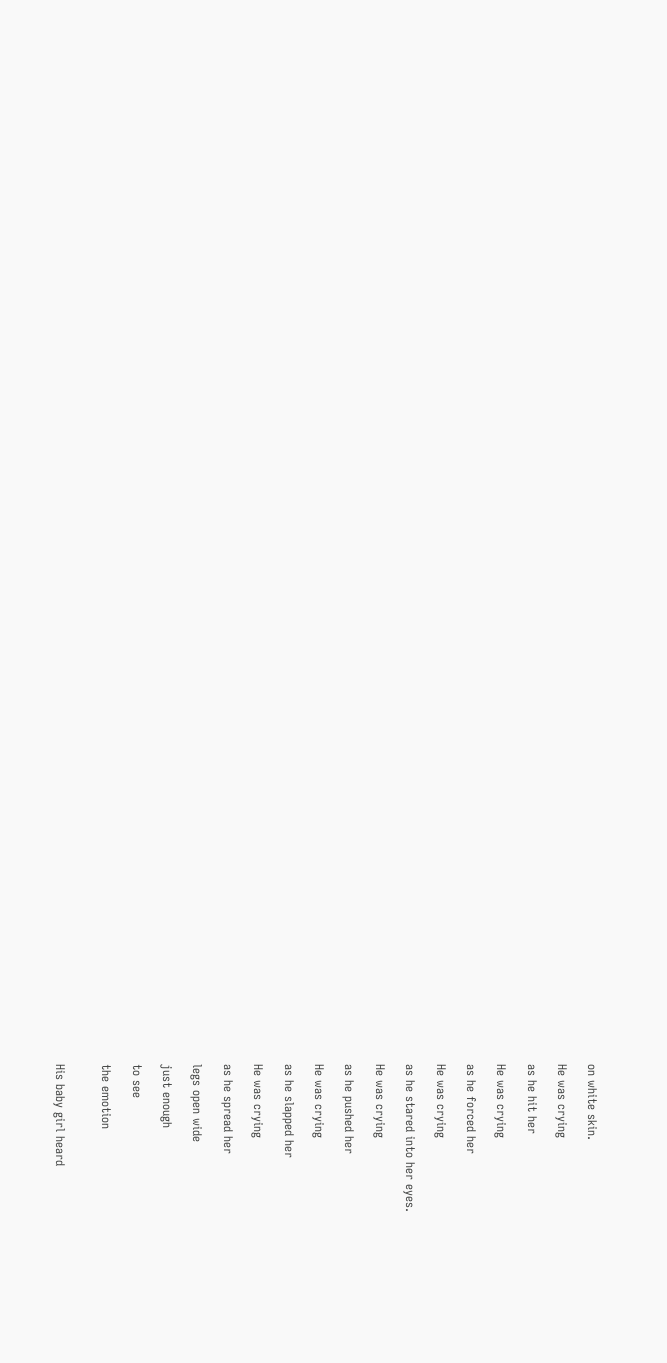on white skin.

He was crying

as he hit her

He was crying

as he forced her

He was crying

as he stared into her eyes.

He was crying

as he pushed her

He was crying

as he slapped her

He was crying

as he spread her

legs open wide

just enough

to see

the emotion


His baby girl heard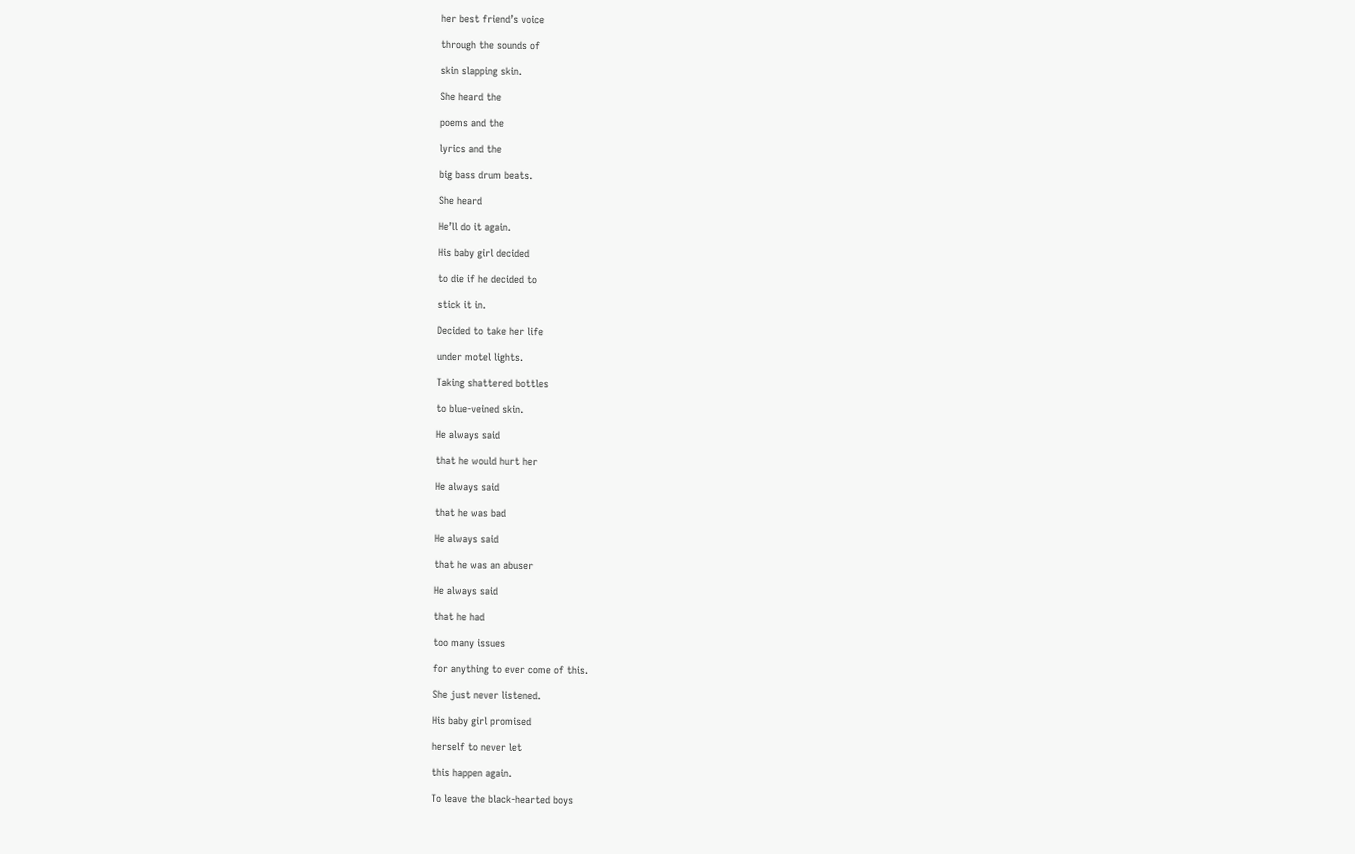her best friend’s voice

through the sounds of

skin slapping skin.

She heard the

poems and the

lyrics and the

big bass drum beats.

She heard

He’ll do it again.

His baby girl decided

to die if he decided to

stick it in.

Decided to take her life

under motel lights.

Taking shattered bottles

to blue-veined skin.

He always said

that he would hurt her

He always said

that he was bad

He always said

that he was an abuser

He always said

that he had

too many issues

for anything to ever come of this.

She just never listened.

His baby girl promised

herself to never let

this happen again.

To leave the black-hearted boys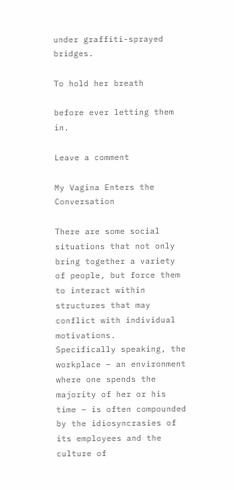under graffiti-sprayed bridges.

To hold her breath

before ever letting them in.

Leave a comment

My Vagina Enters the Conversation

There are some social situations that not only bring together a variety of people, but force them to interact within structures that may conflict with individual motivations.   Specifically speaking, the workplace – an environment where one spends the majority of her or his time – is often compounded by the idiosyncrasies of its employees and the culture of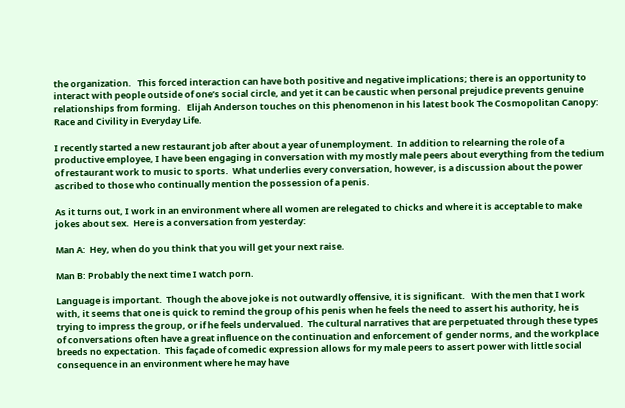the organization.   This forced interaction can have both positive and negative implications; there is an opportunity to interact with people outside of one’s social circle, and yet it can be caustic when personal prejudice prevents genuine relationships from forming.   Elijah Anderson touches on this phenomenon in his latest book The Cosmopolitan Canopy: Race and Civility in Everyday Life.

I recently started a new restaurant job after about a year of unemployment.  In addition to relearning the role of a productive employee, I have been engaging in conversation with my mostly male peers about everything from the tedium of restaurant work to music to sports.  What underlies every conversation, however, is a discussion about the power ascribed to those who continually mention the possession of a penis.

As it turns out, I work in an environment where all women are relegated to chicks and where it is acceptable to make jokes about sex.  Here is a conversation from yesterday:

Man A:  Hey, when do you think that you will get your next raise.

Man B: Probably the next time I watch porn.

Language is important.  Though the above joke is not outwardly offensive, it is significant.   With the men that I work with, it seems that one is quick to remind the group of his penis when he feels the need to assert his authority, he is trying to impress the group, or if he feels undervalued.  The cultural narratives that are perpetuated through these types of conversations often have a great influence on the continuation and enforcement of  gender norms, and the workplace breeds no expectation.  This façade of comedic expression allows for my male peers to assert power with little social consequence in an environment where he may have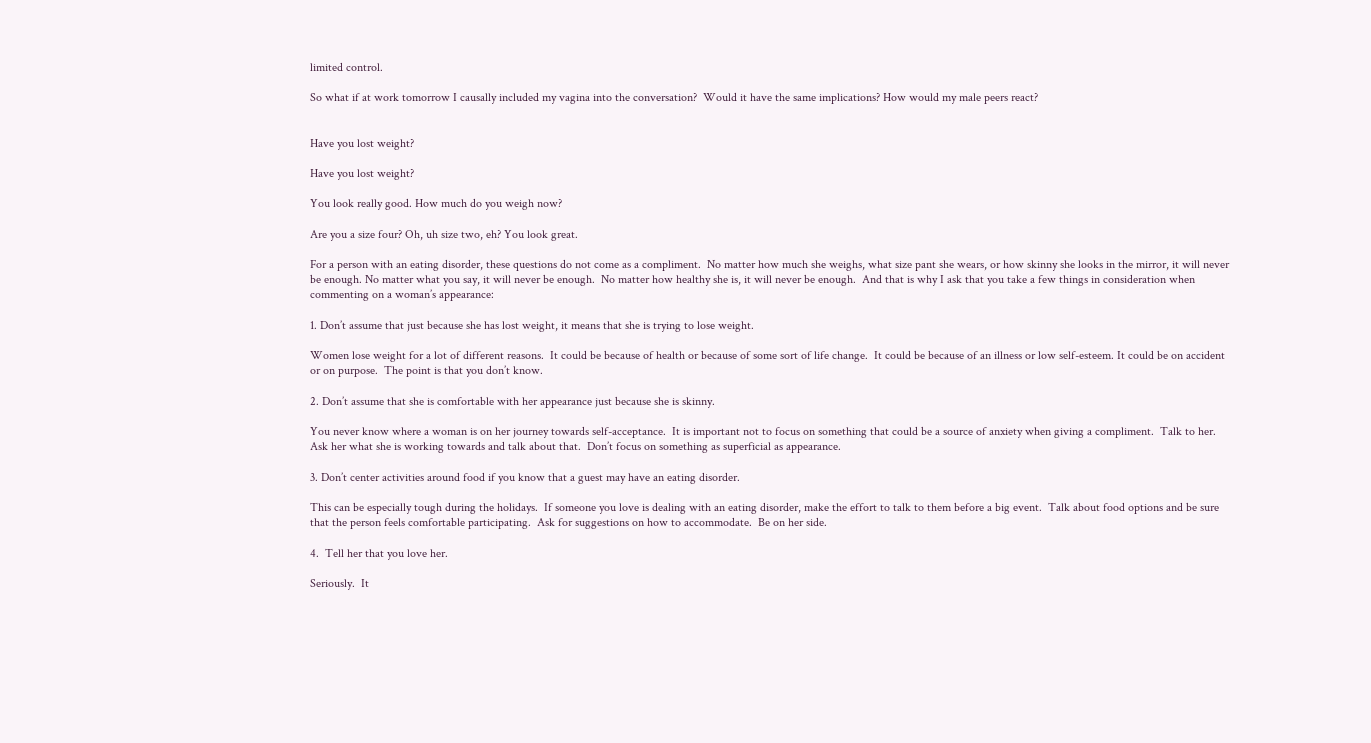limited control.

So what if at work tomorrow I causally included my vagina into the conversation?  Would it have the same implications? How would my male peers react?


Have you lost weight?

Have you lost weight?

You look really good. How much do you weigh now?

Are you a size four? Oh, uh size two, eh? You look great.

For a person with an eating disorder, these questions do not come as a compliment.  No matter how much she weighs, what size pant she wears, or how skinny she looks in the mirror, it will never be enough. No matter what you say, it will never be enough.  No matter how healthy she is, it will never be enough.  And that is why I ask that you take a few things in consideration when commenting on a woman’s appearance:

1. Don’t assume that just because she has lost weight, it means that she is trying to lose weight.

Women lose weight for a lot of different reasons.  It could be because of health or because of some sort of life change.  It could be because of an illness or low self-esteem. It could be on accident or on purpose.  The point is that you don’t know.

2. Don’t assume that she is comfortable with her appearance just because she is skinny.

You never know where a woman is on her journey towards self-acceptance.  It is important not to focus on something that could be a source of anxiety when giving a compliment.  Talk to her.  Ask her what she is working towards and talk about that.  Don’t focus on something as superficial as appearance.

3. Don’t center activities around food if you know that a guest may have an eating disorder.

This can be especially tough during the holidays.  If someone you love is dealing with an eating disorder, make the effort to talk to them before a big event.  Talk about food options and be sure that the person feels comfortable participating.  Ask for suggestions on how to accommodate.  Be on her side.

4.  Tell her that you love her.

Seriously.  It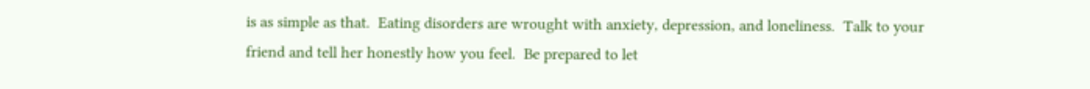is as simple as that.  Eating disorders are wrought with anxiety, depression, and loneliness.  Talk to your friend and tell her honestly how you feel.  Be prepared to let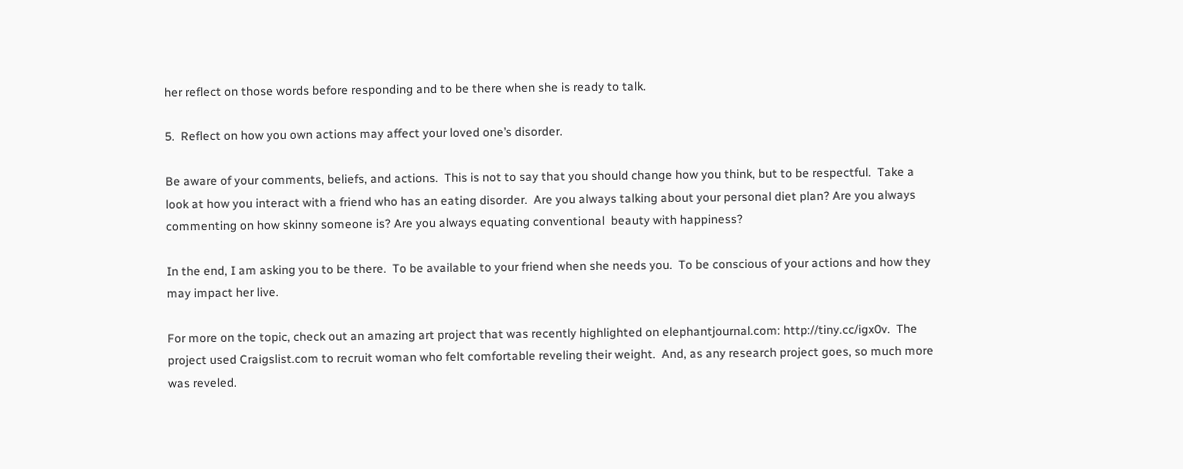her reflect on those words before responding and to be there when she is ready to talk.

5.  Reflect on how you own actions may affect your loved one’s disorder.

Be aware of your comments, beliefs, and actions.  This is not to say that you should change how you think, but to be respectful.  Take a look at how you interact with a friend who has an eating disorder.  Are you always talking about your personal diet plan? Are you always commenting on how skinny someone is? Are you always equating conventional  beauty with happiness?

In the end, I am asking you to be there.  To be available to your friend when she needs you.  To be conscious of your actions and how they may impact her live.

For more on the topic, check out an amazing art project that was recently highlighted on elephantjournal.com: http://tiny.cc/igx0v.  The project used Craigslist.com to recruit woman who felt comfortable reveling their weight.  And, as any research project goes, so much more was reveled.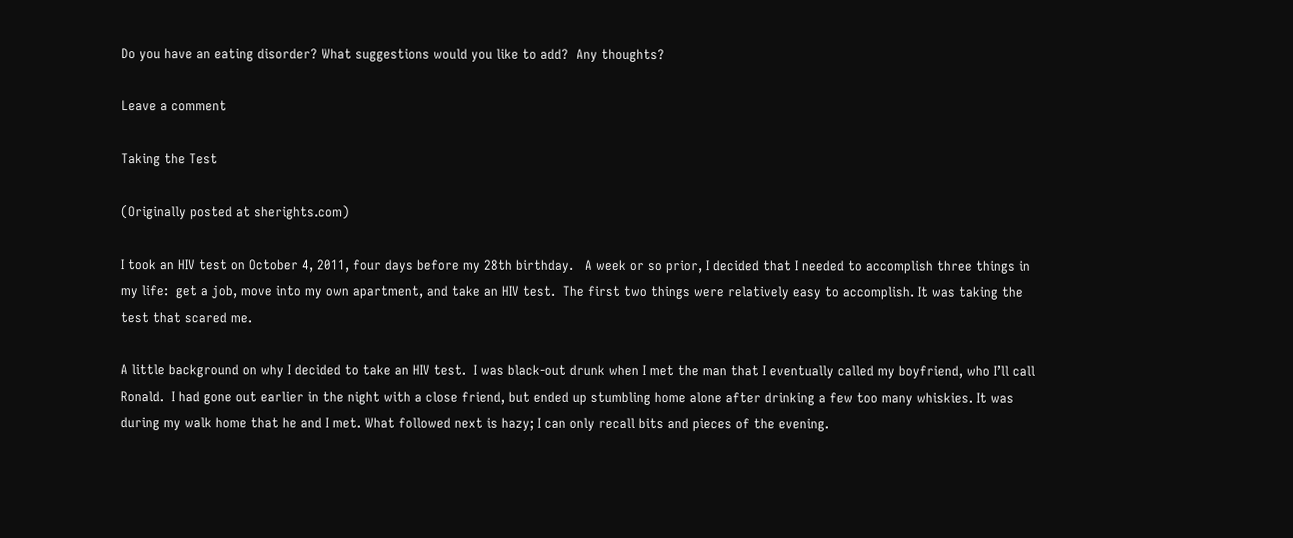Do you have an eating disorder? What suggestions would you like to add?  Any thoughts?

Leave a comment

Taking the Test

(Originally posted at sherights.com)

I took an HIV test on October 4, 2011, four days before my 28th birthday.   A week or so prior, I decided that I needed to accomplish three things in my life:  get a job, move into my own apartment, and take an HIV test.  The first two things were relatively easy to accomplish. It was taking the test that scared me.

A little background on why I decided to take an HIV test.  I was black-out drunk when I met the man that I eventually called my boyfriend, who I’ll call Ronald.  I had gone out earlier in the night with a close friend, but ended up stumbling home alone after drinking a few too many whiskies. It was during my walk home that he and I met. What followed next is hazy; I can only recall bits and pieces of the evening.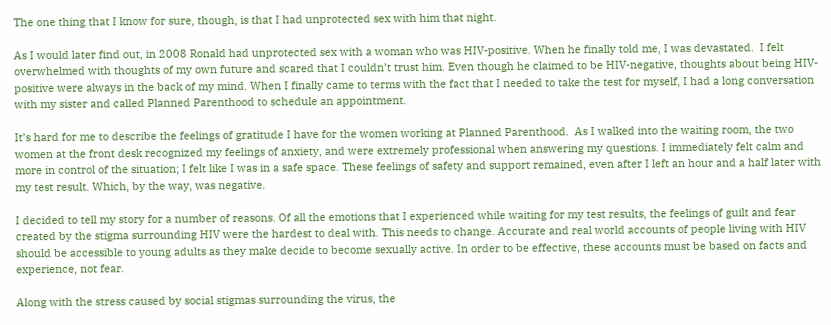The one thing that I know for sure, though, is that I had unprotected sex with him that night.

As I would later find out, in 2008 Ronald had unprotected sex with a woman who was HIV-positive. When he finally told me, I was devastated.  I felt overwhelmed with thoughts of my own future and scared that I couldn’t trust him. Even though he claimed to be HIV-negative, thoughts about being HIV-positive were always in the back of my mind. When I finally came to terms with the fact that I needed to take the test for myself, I had a long conversation with my sister and called Planned Parenthood to schedule an appointment.

It’s hard for me to describe the feelings of gratitude I have for the women working at Planned Parenthood.  As I walked into the waiting room, the two women at the front desk recognized my feelings of anxiety, and were extremely professional when answering my questions. I immediately felt calm and more in control of the situation; I felt like I was in a safe space. These feelings of safety and support remained, even after I left an hour and a half later with my test result. Which, by the way, was negative.

I decided to tell my story for a number of reasons. Of all the emotions that I experienced while waiting for my test results, the feelings of guilt and fear created by the stigma surrounding HIV were the hardest to deal with. This needs to change. Accurate and real world accounts of people living with HIV should be accessible to young adults as they make decide to become sexually active. In order to be effective, these accounts must be based on facts and experience, not fear.

Along with the stress caused by social stigmas surrounding the virus, the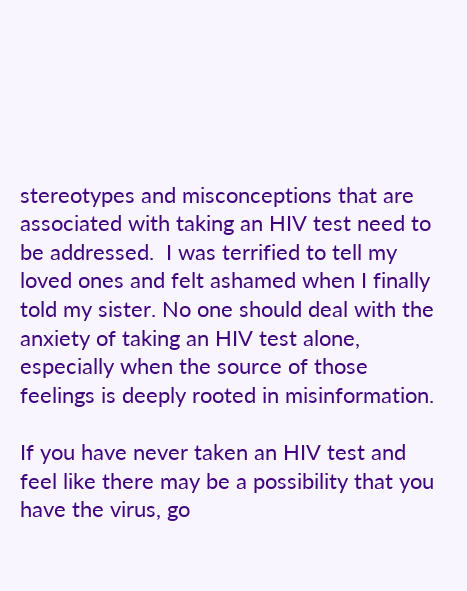stereotypes and misconceptions that are associated with taking an HIV test need to be addressed.  I was terrified to tell my loved ones and felt ashamed when I finally told my sister. No one should deal with the anxiety of taking an HIV test alone, especially when the source of those feelings is deeply rooted in misinformation.

If you have never taken an HIV test and feel like there may be a possibility that you have the virus, go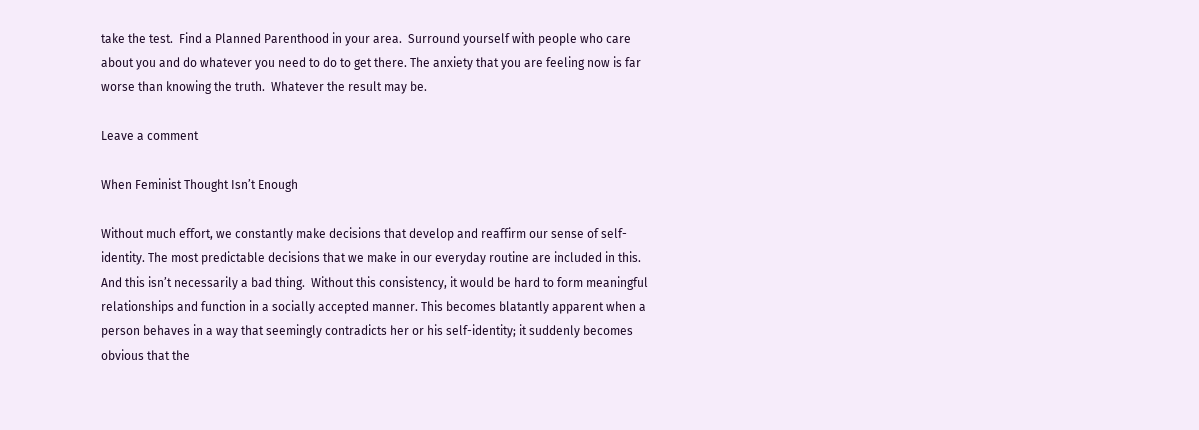take the test.  Find a Planned Parenthood in your area.  Surround yourself with people who care about you and do whatever you need to do to get there. The anxiety that you are feeling now is far worse than knowing the truth.  Whatever the result may be.

Leave a comment

When Feminist Thought Isn’t Enough

Without much effort, we constantly make decisions that develop and reaffirm our sense of self-identity. The most predictable decisions that we make in our everyday routine are included in this.  And this isn’t necessarily a bad thing.  Without this consistency, it would be hard to form meaningful relationships and function in a socially accepted manner. This becomes blatantly apparent when a person behaves in a way that seemingly contradicts her or his self-identity; it suddenly becomes obvious that the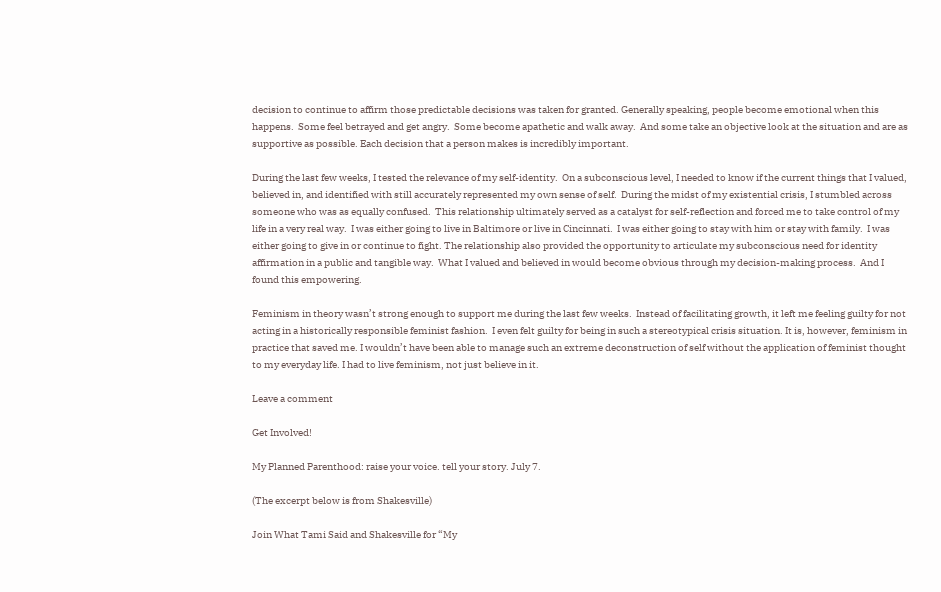decision to continue to affirm those predictable decisions was taken for granted. Generally speaking, people become emotional when this happens.  Some feel betrayed and get angry.  Some become apathetic and walk away.  And some take an objective look at the situation and are as supportive as possible. Each decision that a person makes is incredibly important.

During the last few weeks, I tested the relevance of my self-identity.  On a subconscious level, I needed to know if the current things that I valued, believed in, and identified with still accurately represented my own sense of self.  During the midst of my existential crisis, I stumbled across someone who was as equally confused.  This relationship ultimately served as a catalyst for self-reflection and forced me to take control of my life in a very real way.  I was either going to live in Baltimore or live in Cincinnati.  I was either going to stay with him or stay with family.  I was either going to give in or continue to fight. The relationship also provided the opportunity to articulate my subconscious need for identity affirmation in a public and tangible way.  What I valued and believed in would become obvious through my decision-making process.  And I found this empowering.

Feminism in theory wasn’t strong enough to support me during the last few weeks.  Instead of facilitating growth, it left me feeling guilty for not acting in a historically responsible feminist fashion.  I even felt guilty for being in such a stereotypical crisis situation. It is, however, feminism in practice that saved me. I wouldn’t have been able to manage such an extreme deconstruction of self without the application of feminist thought to my everyday life. I had to live feminism, not just believe in it.

Leave a comment

Get Involved!

My Planned Parenthood: raise your voice. tell your story. July 7.

(The excerpt below is from Shakesville)

Join What Tami Said and Shakesville for “My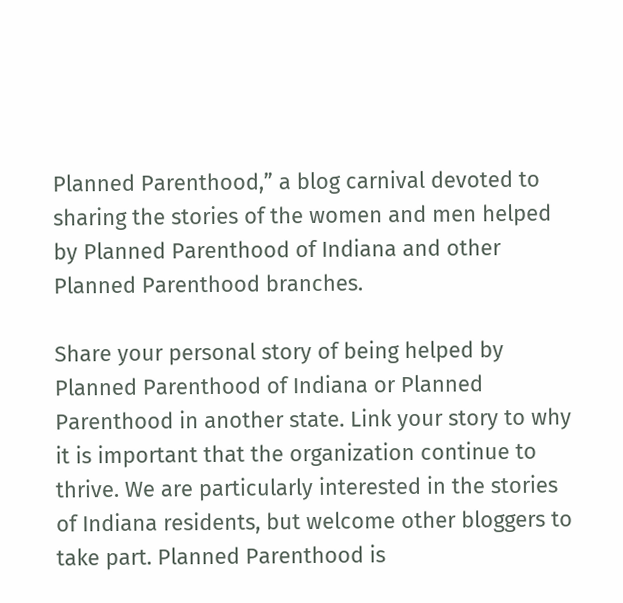Planned Parenthood,” a blog carnival devoted to sharing the stories of the women and men helped by Planned Parenthood of Indiana and other Planned Parenthood branches.

Share your personal story of being helped by Planned Parenthood of Indiana or Planned Parenthood in another state. Link your story to why it is important that the organization continue to thrive. We are particularly interested in the stories of Indiana residents, but welcome other bloggers to take part. Planned Parenthood is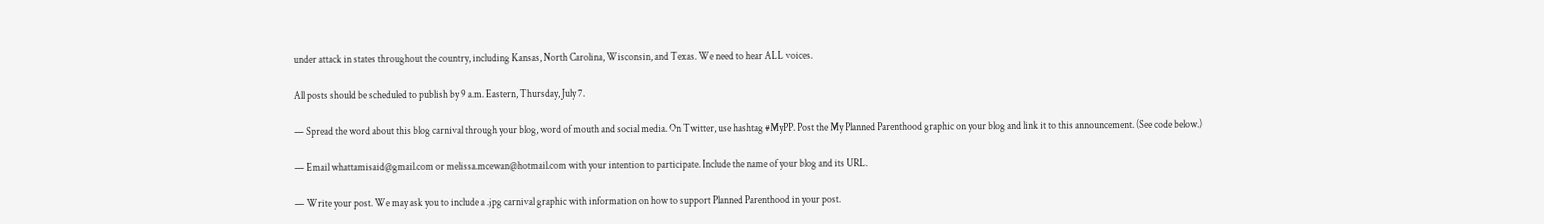under attack in states throughout the country, including Kansas, North Carolina, Wisconsin, and Texas. We need to hear ALL voices.

All posts should be scheduled to publish by 9 a.m. Eastern, Thursday, July 7.

— Spread the word about this blog carnival through your blog, word of mouth and social media. On Twitter, use hashtag #MyPP. Post the My Planned Parenthood graphic on your blog and link it to this announcement. (See code below.)

— Email whattamisaid@gmail.com or melissa.mcewan@hotmail.com with your intention to participate. Include the name of your blog and its URL.

— Write your post. We may ask you to include a .jpg carnival graphic with information on how to support Planned Parenthood in your post.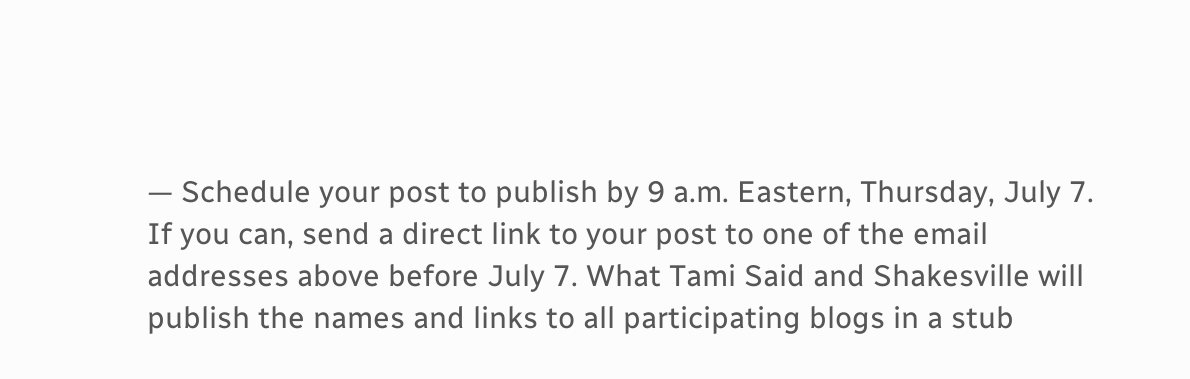— Schedule your post to publish by 9 a.m. Eastern, Thursday, July 7. If you can, send a direct link to your post to one of the email addresses above before July 7. What Tami Said and Shakesville will publish the names and links to all participating blogs in a stub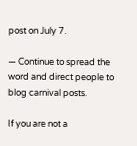post on July 7.

— Continue to spread the word and direct people to blog carnival posts.

If you are not a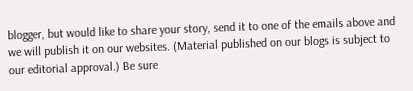blogger, but would like to share your story, send it to one of the emails above and we will publish it on our websites. (Material published on our blogs is subject to our editorial approval.) Be sure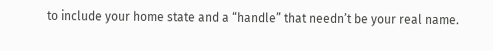to include your home state and a “handle” that needn’t be your real name.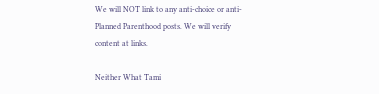We will NOT link to any anti-choice or anti-Planned Parenthood posts. We will verify content at links.

Neither What Tami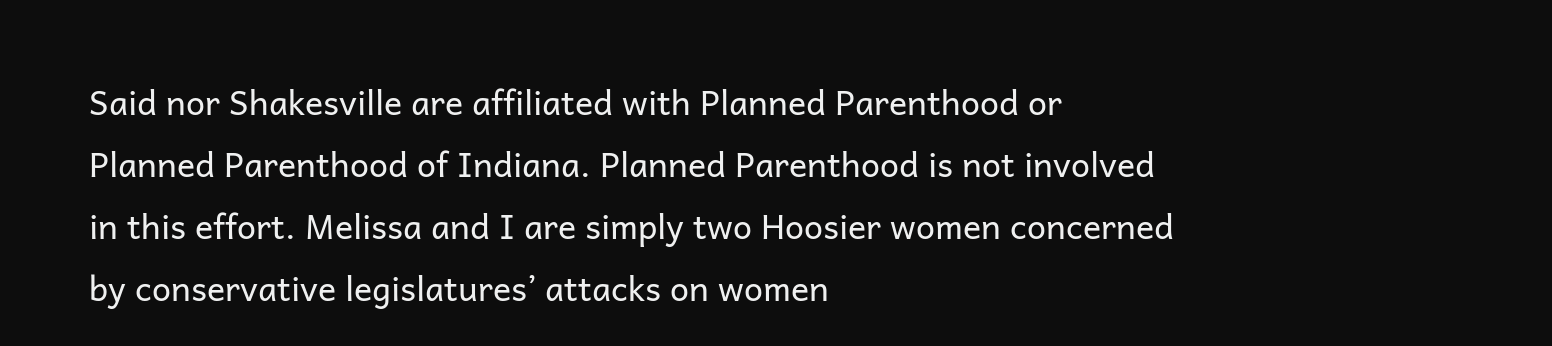Said nor Shakesville are affiliated with Planned Parenthood or Planned Parenthood of Indiana. Planned Parenthood is not involved in this effort. Melissa and I are simply two Hoosier women concerned by conservative legislatures’ attacks on women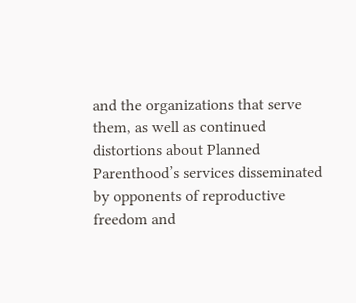and the organizations that serve them, as well as continued distortions about Planned Parenthood’s services disseminated by opponents of reproductive freedom and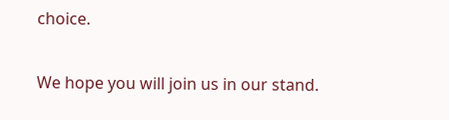choice.

We hope you will join us in our stand.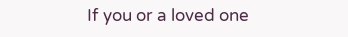If you or a loved one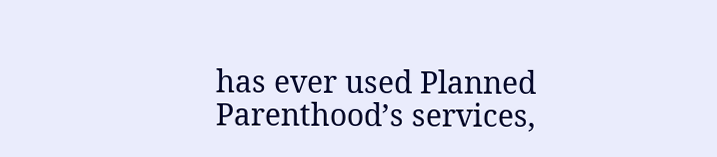has ever used Planned Parenthood’s services,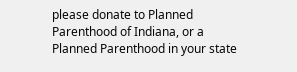please donate to Planned Parenthood of Indiana, or a Planned Parenthood in your state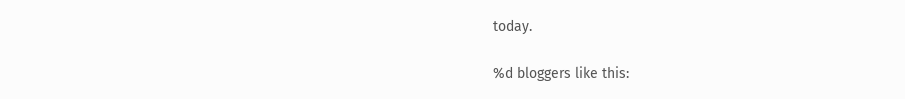today.

%d bloggers like this: